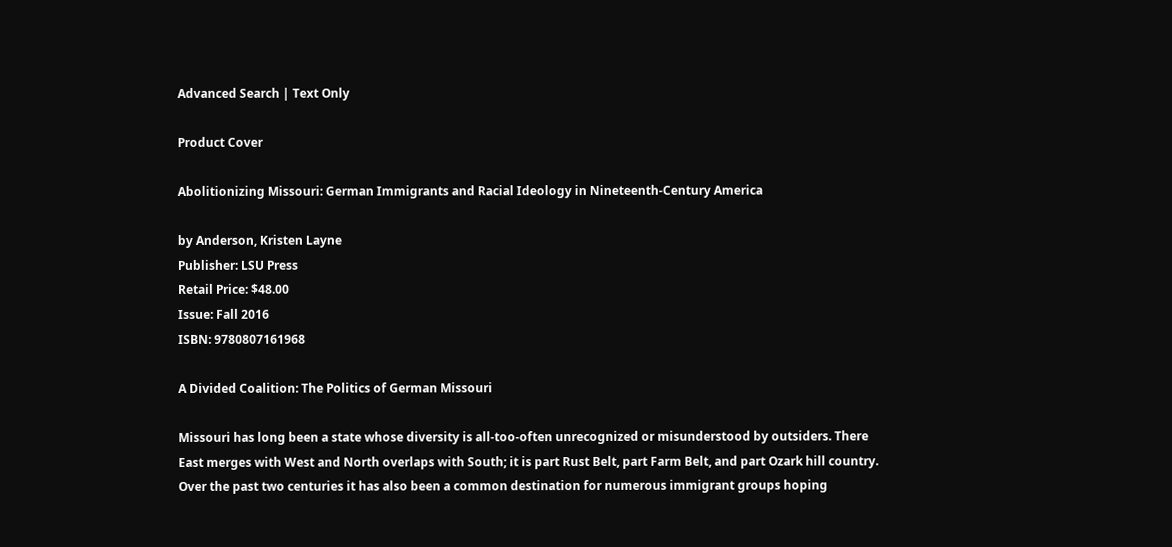Advanced Search | Text Only

Product Cover

Abolitionizing Missouri: German Immigrants and Racial Ideology in Nineteenth-Century America

by Anderson, Kristen Layne
Publisher: LSU Press
Retail Price: $48.00
Issue: Fall 2016
ISBN: 9780807161968

A Divided Coalition: The Politics of German Missouri

Missouri has long been a state whose diversity is all-too-often unrecognized or misunderstood by outsiders. There East merges with West and North overlaps with South; it is part Rust Belt, part Farm Belt, and part Ozark hill country. Over the past two centuries it has also been a common destination for numerous immigrant groups hoping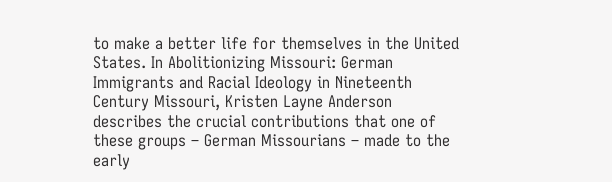to make a better life for themselves in the United States. In Abolitionizing Missouri: German Immigrants and Racial Ideology in Nineteenth Century Missouri, Kristen Layne Anderson describes the crucial contributions that one of these groups – German Missourians – made to the early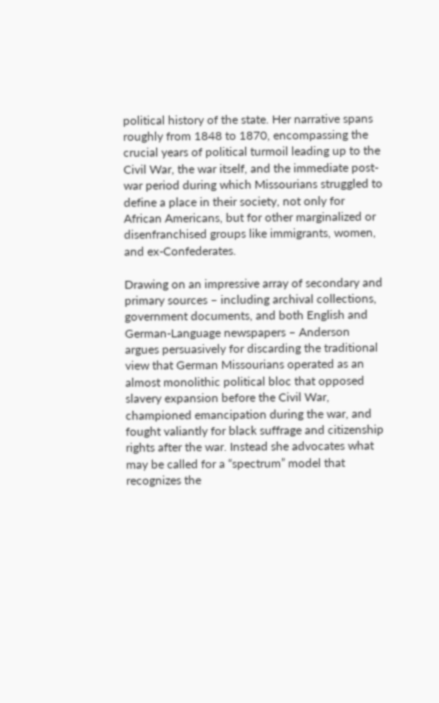political history of the state. Her narrative spans roughly from 1848 to 1870, encompassing the crucial years of political turmoil leading up to the Civil War, the war itself, and the immediate post-war period during which Missourians struggled to define a place in their society, not only for African Americans, but for other marginalized or disenfranchised groups like immigrants, women, and ex-Confederates.

Drawing on an impressive array of secondary and primary sources – including archival collections, government documents, and both English and German-Language newspapers – Anderson argues persuasively for discarding the traditional view that German Missourians operated as an almost monolithic political bloc that opposed slavery expansion before the Civil War, championed emancipation during the war, and fought valiantly for black suffrage and citizenship rights after the war. Instead she advocates what may be called for a “spectrum” model that recognizes the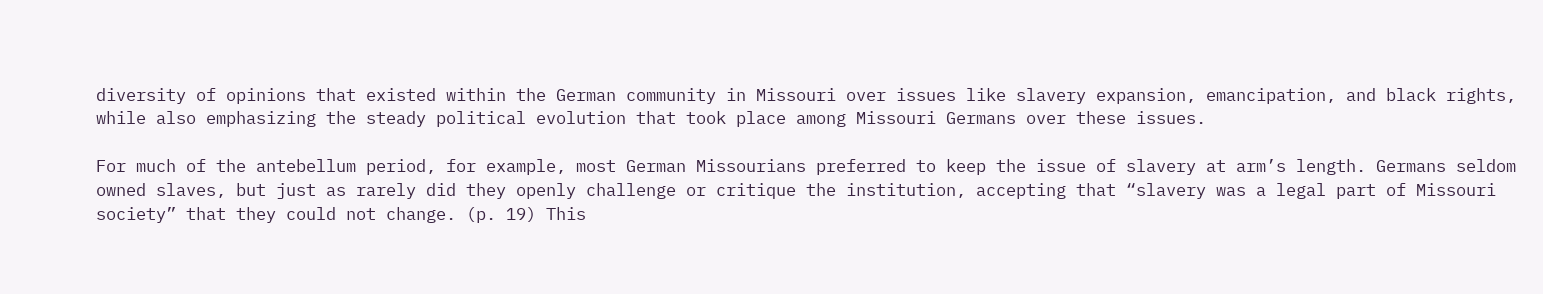diversity of opinions that existed within the German community in Missouri over issues like slavery expansion, emancipation, and black rights, while also emphasizing the steady political evolution that took place among Missouri Germans over these issues.

For much of the antebellum period, for example, most German Missourians preferred to keep the issue of slavery at arm’s length. Germans seldom owned slaves, but just as rarely did they openly challenge or critique the institution, accepting that “slavery was a legal part of Missouri society” that they could not change. (p. 19) This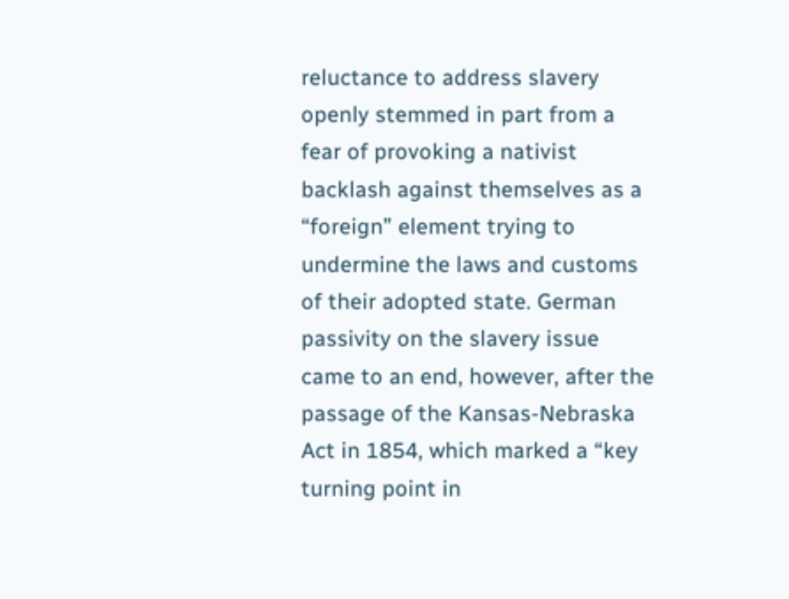reluctance to address slavery openly stemmed in part from a fear of provoking a nativist backlash against themselves as a “foreign” element trying to undermine the laws and customs of their adopted state. German passivity on the slavery issue came to an end, however, after the passage of the Kansas-Nebraska Act in 1854, which marked a “key turning point in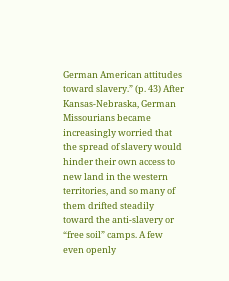German American attitudes toward slavery.” (p. 43) After Kansas-Nebraska, German Missourians became increasingly worried that the spread of slavery would hinder their own access to new land in the western territories, and so many of them drifted steadily toward the anti-slavery or “free soil” camps. A few even openly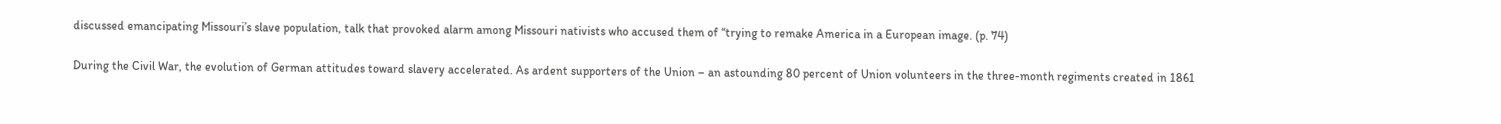discussed emancipating Missouri’s slave population, talk that provoked alarm among Missouri nativists who accused them of “trying to remake America in a European image. (p. 74)

During the Civil War, the evolution of German attitudes toward slavery accelerated. As ardent supporters of the Union – an astounding 80 percent of Union volunteers in the three-month regiments created in 1861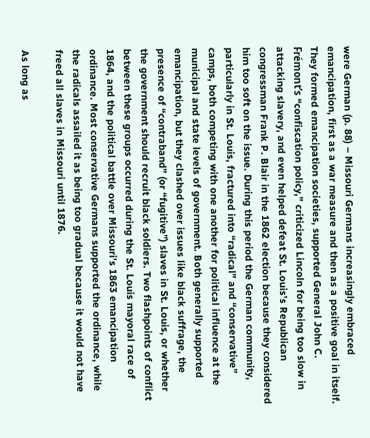were German (p. 88) – Missouri Germans increasingly embraced emancipation, first as a war measure and then as a positive goal in itself. They formed emancipation societies, supported General John C. Frémont’s “confiscation policy,” criticized Lincoln for being too slow in attacking slavery, and even helped defeat St. Louis’s Republican congressman Frank P. Blair in the 1862 election because they considered him too soft on the issue. During this period the German community, particularly in St. Louis, fractured into “radical” and “conservative” camps, both competing with one another for political influence at the municipal and state levels of government. Both generally supported emancipation, but they clashed over issues like black suffrage, the presence of “contraband” (or “fugitive”) slaves in St. Louis, or whether the government should recruit black soldiers. Two flashpoints of conflict between these groups occurred during the St. Louis mayoral race of 1864, and the political battle over Missouri’s 1863 emancipation ordinance. Most conservative Germans supported the ordinance, while the radicals assailed it as being too gradual because it would not have freed all slaves in Missouri until 1876.

As long as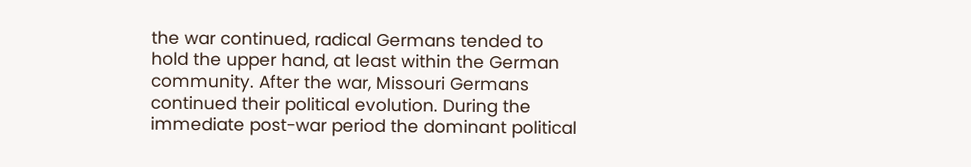the war continued, radical Germans tended to hold the upper hand, at least within the German community. After the war, Missouri Germans continued their political evolution. During the immediate post-war period the dominant political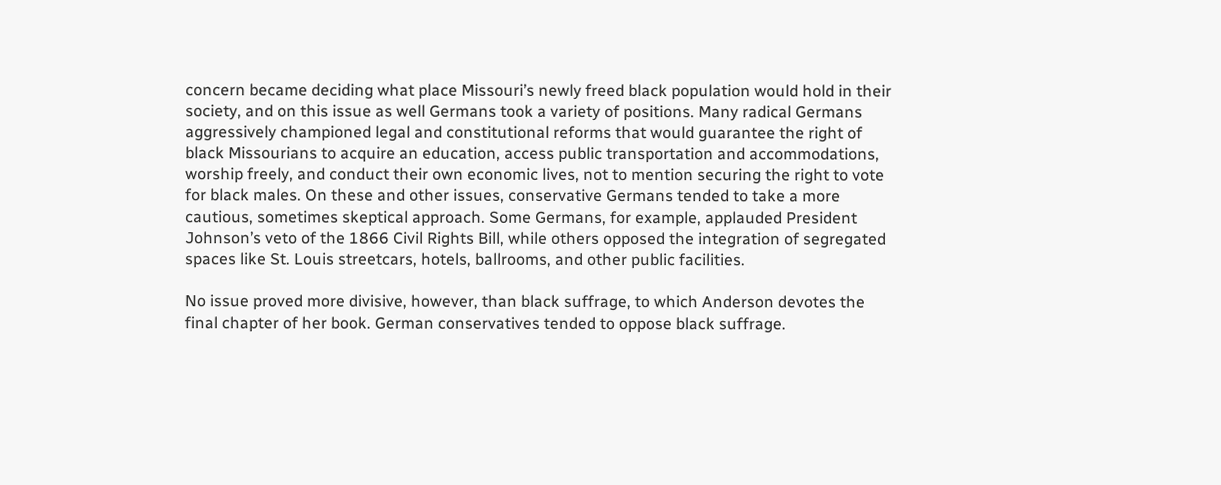concern became deciding what place Missouri’s newly freed black population would hold in their society, and on this issue as well Germans took a variety of positions. Many radical Germans aggressively championed legal and constitutional reforms that would guarantee the right of black Missourians to acquire an education, access public transportation and accommodations, worship freely, and conduct their own economic lives, not to mention securing the right to vote for black males. On these and other issues, conservative Germans tended to take a more cautious, sometimes skeptical approach. Some Germans, for example, applauded President Johnson’s veto of the 1866 Civil Rights Bill, while others opposed the integration of segregated spaces like St. Louis streetcars, hotels, ballrooms, and other public facilities.

No issue proved more divisive, however, than black suffrage, to which Anderson devotes the final chapter of her book. German conservatives tended to oppose black suffrage.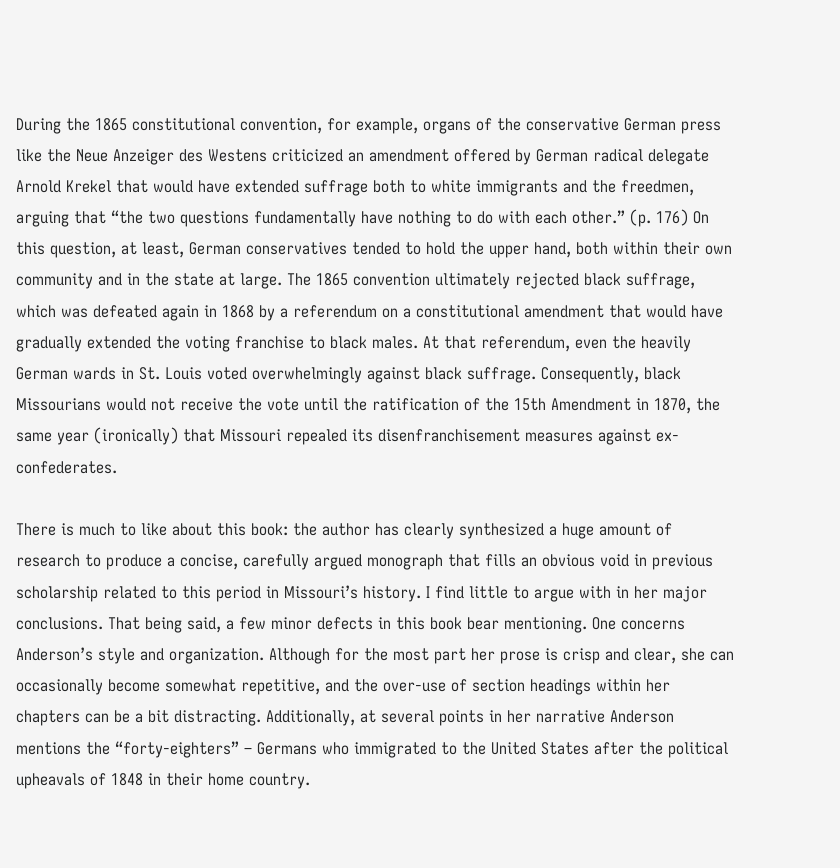During the 1865 constitutional convention, for example, organs of the conservative German press like the Neue Anzeiger des Westens criticized an amendment offered by German radical delegate Arnold Krekel that would have extended suffrage both to white immigrants and the freedmen, arguing that “the two questions fundamentally have nothing to do with each other.” (p. 176) On this question, at least, German conservatives tended to hold the upper hand, both within their own community and in the state at large. The 1865 convention ultimately rejected black suffrage, which was defeated again in 1868 by a referendum on a constitutional amendment that would have gradually extended the voting franchise to black males. At that referendum, even the heavily German wards in St. Louis voted overwhelmingly against black suffrage. Consequently, black Missourians would not receive the vote until the ratification of the 15th Amendment in 1870, the same year (ironically) that Missouri repealed its disenfranchisement measures against ex-confederates.

There is much to like about this book: the author has clearly synthesized a huge amount of research to produce a concise, carefully argued monograph that fills an obvious void in previous scholarship related to this period in Missouri’s history. I find little to argue with in her major conclusions. That being said, a few minor defects in this book bear mentioning. One concerns Anderson’s style and organization. Although for the most part her prose is crisp and clear, she can occasionally become somewhat repetitive, and the over-use of section headings within her chapters can be a bit distracting. Additionally, at several points in her narrative Anderson mentions the “forty-eighters” – Germans who immigrated to the United States after the political upheavals of 1848 in their home country.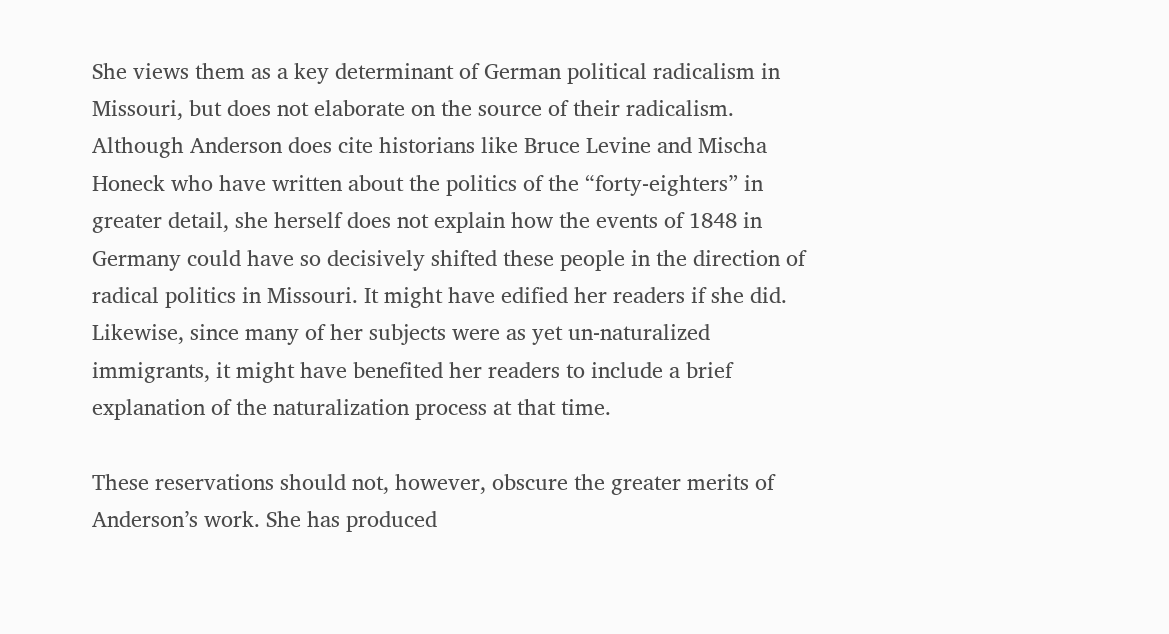She views them as a key determinant of German political radicalism in Missouri, but does not elaborate on the source of their radicalism. Although Anderson does cite historians like Bruce Levine and Mischa Honeck who have written about the politics of the “forty-eighters” in greater detail, she herself does not explain how the events of 1848 in Germany could have so decisively shifted these people in the direction of radical politics in Missouri. It might have edified her readers if she did. Likewise, since many of her subjects were as yet un-naturalized immigrants, it might have benefited her readers to include a brief explanation of the naturalization process at that time.

These reservations should not, however, obscure the greater merits of Anderson’s work. She has produced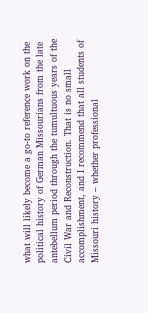what will likely become a go-to reference work on the political history of German Missourians from the late antebellum period through the tumultuous years of the Civil War and Reconstruction. That is no small accomplishment, and I recommend that all students of Missouri history – whether professional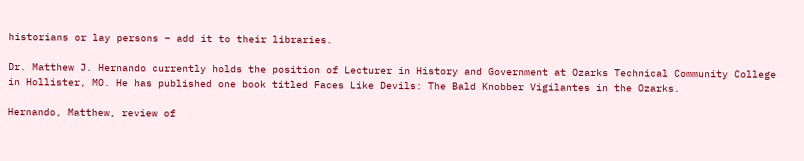historians or lay persons – add it to their libraries.

Dr. Matthew J. Hernando currently holds the position of Lecturer in History and Government at Ozarks Technical Community College in Hollister, MO. He has published one book titled Faces Like Devils: The Bald Knobber Vigilantes in the Ozarks.

Hernando, Matthew, review of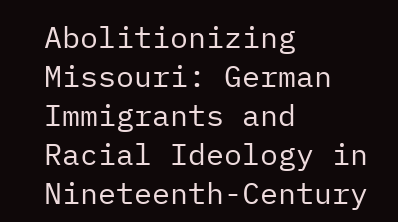Abolitionizing Missouri: German Immigrants and Racial Ideology in Nineteenth-Century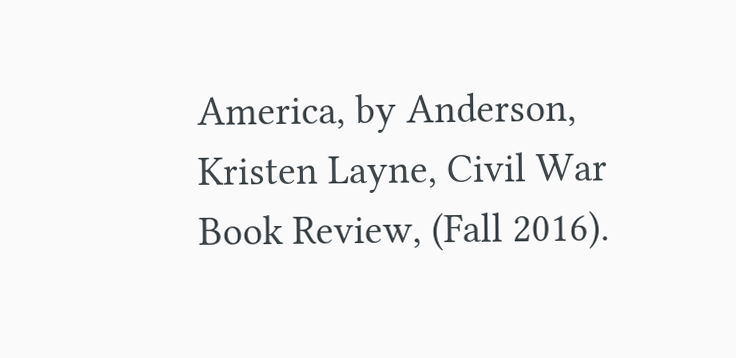America, by Anderson, Kristen Layne, Civil War Book Review, (Fall 2016).